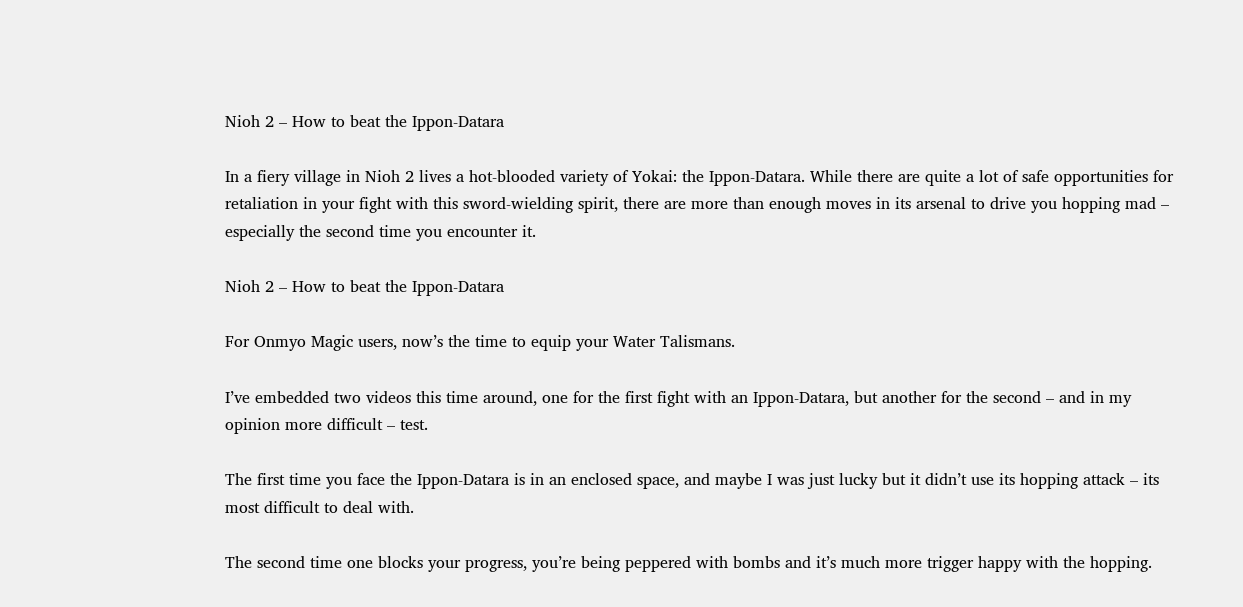Nioh 2 – How to beat the Ippon-Datara

In a fiery village in Nioh 2 lives a hot-blooded variety of Yokai: the Ippon-Datara. While there are quite a lot of safe opportunities for retaliation in your fight with this sword-wielding spirit, there are more than enough moves in its arsenal to drive you hopping mad – especially the second time you encounter it.

Nioh 2 – How to beat the Ippon-Datara

For Onmyo Magic users, now’s the time to equip your Water Talismans.

I’ve embedded two videos this time around, one for the first fight with an Ippon-Datara, but another for the second – and in my opinion more difficult – test.

The first time you face the Ippon-Datara is in an enclosed space, and maybe I was just lucky but it didn’t use its hopping attack – its most difficult to deal with.

The second time one blocks your progress, you’re being peppered with bombs and it’s much more trigger happy with the hopping.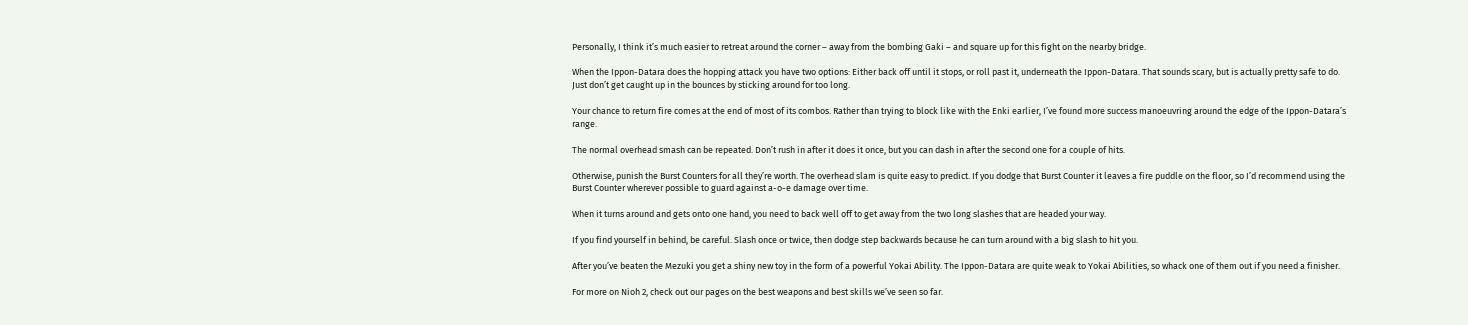Personally, I think it’s much easier to retreat around the corner – away from the bombing Gaki – and square up for this fight on the nearby bridge.

When the Ippon-Datara does the hopping attack you have two options: Either back off until it stops, or roll past it, underneath the Ippon-Datara. That sounds scary, but is actually pretty safe to do. Just don’t get caught up in the bounces by sticking around for too long.

Your chance to return fire comes at the end of most of its combos. Rather than trying to block like with the Enki earlier, I’ve found more success manoeuvring around the edge of the Ippon-Datara’s range.

The normal overhead smash can be repeated. Don’t rush in after it does it once, but you can dash in after the second one for a couple of hits.

Otherwise, punish the Burst Counters for all they’re worth. The overhead slam is quite easy to predict. If you dodge that Burst Counter it leaves a fire puddle on the floor, so I’d recommend using the Burst Counter wherever possible to guard against a-o-e damage over time.

When it turns around and gets onto one hand, you need to back well off to get away from the two long slashes that are headed your way.

If you find yourself in behind, be careful. Slash once or twice, then dodge step backwards because he can turn around with a big slash to hit you.

After you’ve beaten the Mezuki you get a shiny new toy in the form of a powerful Yokai Ability. The Ippon-Datara are quite weak to Yokai Abilities, so whack one of them out if you need a finisher.

For more on Nioh 2, check out our pages on the best weapons and best skills we’ve seen so far.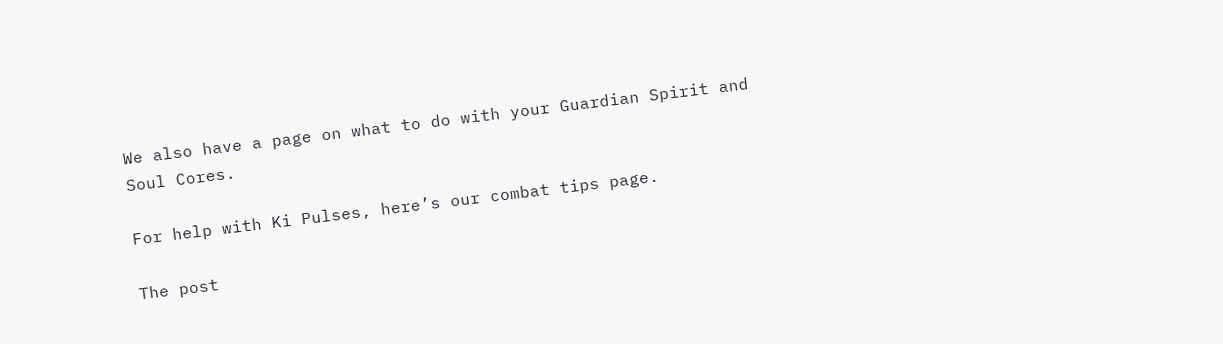We also have a page on what to do with your Guardian Spirit and Soul Cores.

For help with Ki Pulses, here’s our combat tips page.

The post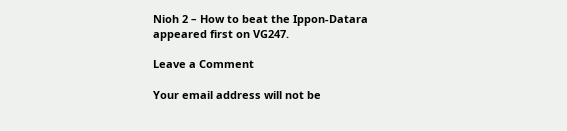Nioh 2 – How to beat the Ippon-Datara appeared first on VG247.

Leave a Comment

Your email address will not be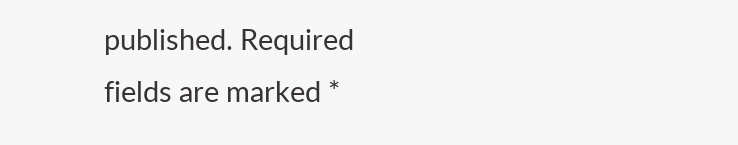published. Required fields are marked *